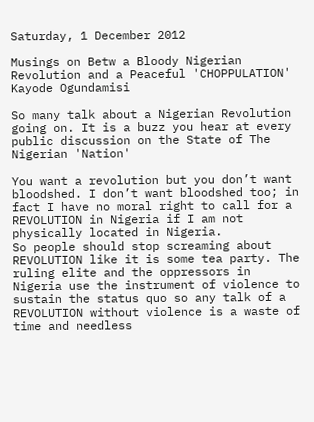Saturday, 1 December 2012

Musings on Betw a Bloody Nigerian Revolution and a Peaceful 'CHOPPULATION' Kayode Ogundamisi

So many talk about a Nigerian Revolution going on. It is a buzz you hear at every public discussion on the State of The Nigerian 'Nation'

You want a revolution but you don’t want bloodshed. I don’t want bloodshed too; in fact I have no moral right to call for a REVOLUTION in Nigeria if I am not physically located in Nigeria.
So people should stop screaming about REVOLUTION like it is some tea party. The ruling elite and the oppressors in Nigeria use the instrument of violence to sustain the status quo so any talk of a REVOLUTION without violence is a waste of time and needless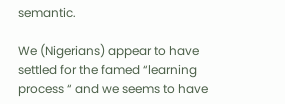semantic.

We (Nigerians) appear to have settled for the famed “learning process “ and we seems to have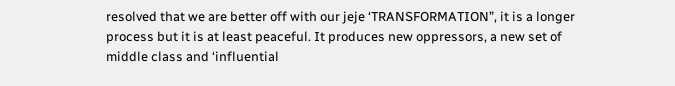resolved that we are better off with our jeje ‘TRANSFORMATION”, it is a longer process but it is at least peaceful. It produces new oppressors, a new set of middle class and ‘influential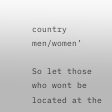country men/women’

So let those who wont be located at the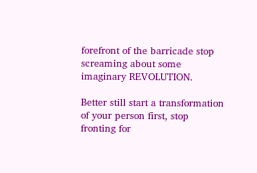forefront of the barricade stop screaming about some imaginary REVOLUTION.

Better still start a transformation of your person first, stop fronting for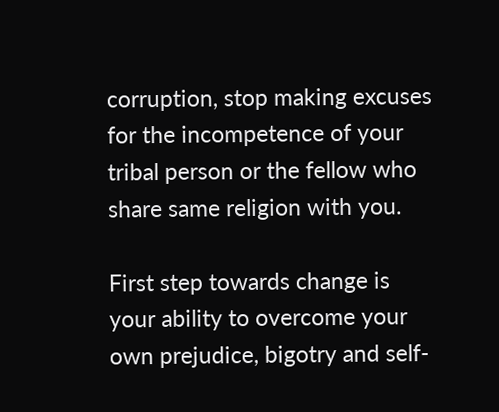corruption, stop making excuses for the incompetence of your tribal person or the fellow who share same religion with you.

First step towards change is your ability to overcome your own prejudice, bigotry and self-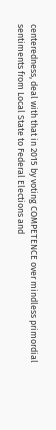centeredness, deal with that in 2015 by voting COMPETENCE over mindless primordial sentiments from Local State to Federal Elections and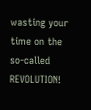wasting your time on the so-called REVOLUTION!